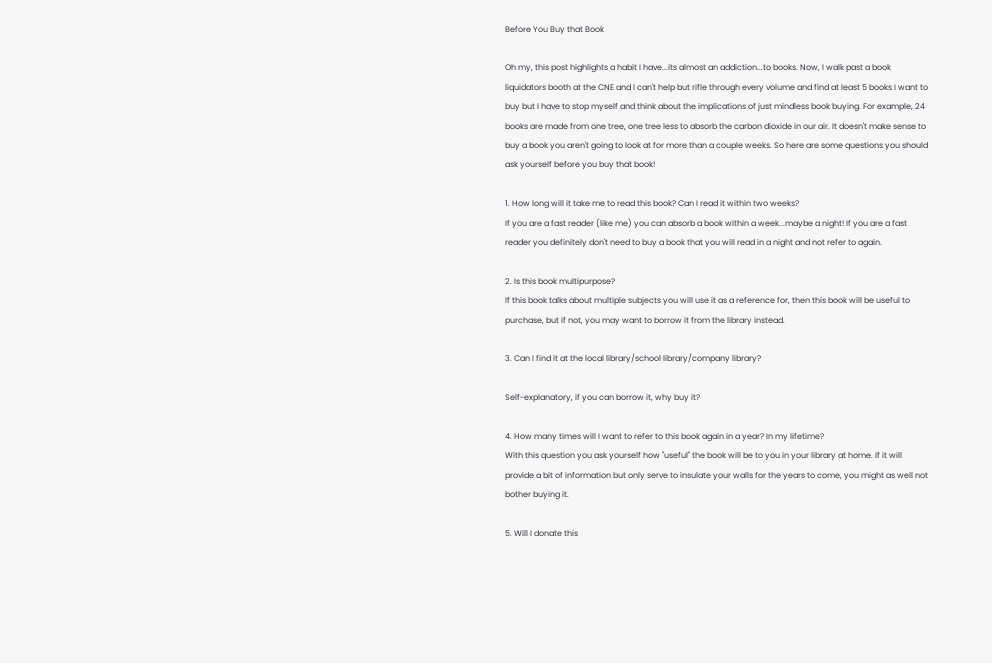Before You Buy that Book

Oh my, this post highlights a habit I have...its almost an addiction...to books. Now, I walk past a book liquidators booth at the CNE and I can't help but rifle through every volume and find at least 5 books I want to buy but I have to stop myself and think about the implications of just mindless book buying. For example, 24 books are made from one tree, one tree less to absorb the carbon dioxide in our air. It doesn't make sense to buy a book you aren't going to look at for more than a couple weeks. So here are some questions you should ask yourself before you buy that book!

1. How long will it take me to read this book? Can I read it within two weeks?
If you are a fast reader (like me) you can absorb a book within a week...maybe a night! If you are a fast reader you definitely don't need to buy a book that you will read in a night and not refer to again.

2. Is this book multipurpose?
If this book talks about multiple subjects you will use it as a reference for, then this book will be useful to purchase, but if not, you may want to borrow it from the library instead.

3. Can I find it at the local library/school library/company library?

Self-explanatory, if you can borrow it, why buy it?

4. How many times will I want to refer to this book again in a year? In my lifetime?
With this question you ask yourself how "useful" the book will be to you in your library at home. If it will provide a bit of information but only serve to insulate your walls for the years to come, you might as well not bother buying it.

5. Will I donate this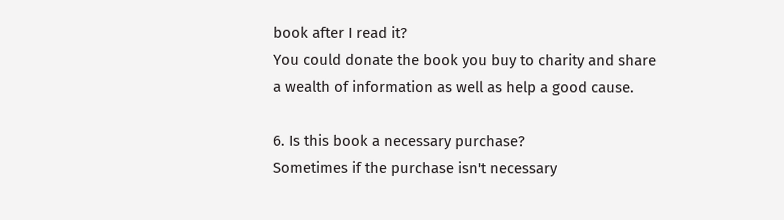book after I read it?
You could donate the book you buy to charity and share a wealth of information as well as help a good cause.

6. Is this book a necessary purchase?
Sometimes if the purchase isn't necessary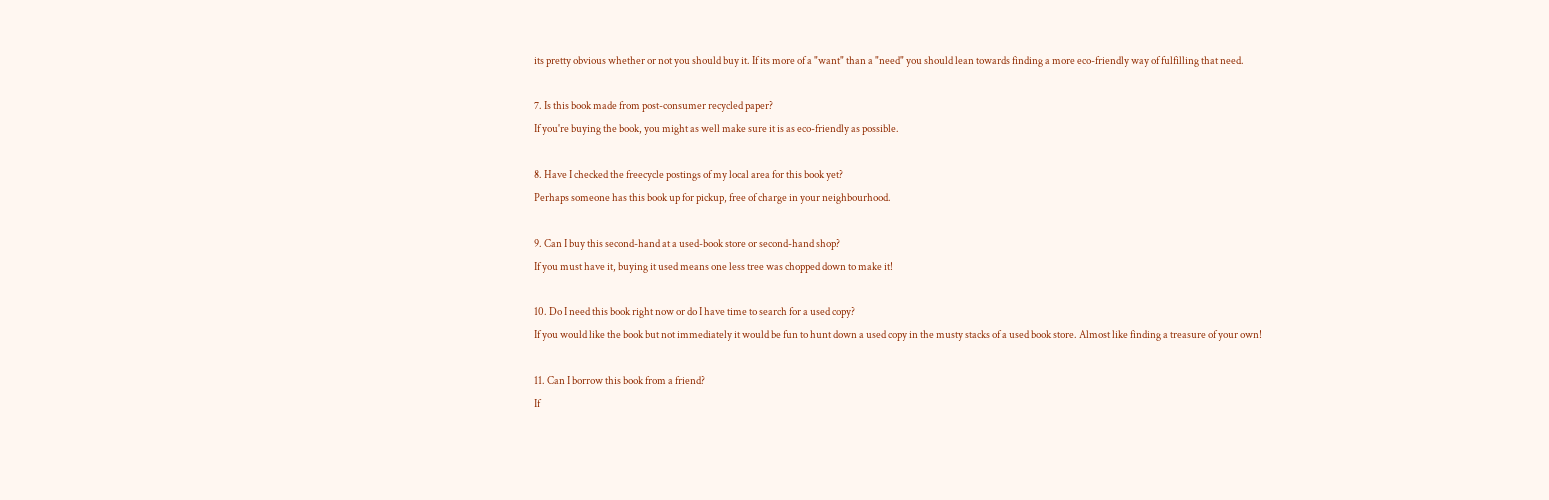its pretty obvious whether or not you should buy it. If its more of a "want" than a "need" you should lean towards finding a more eco-friendly way of fulfilling that need.

7. Is this book made from post-consumer recycled paper?
If you're buying the book, you might as well make sure it is as eco-friendly as possible.

8. Have I checked the freecycle postings of my local area for this book yet?
Perhaps someone has this book up for pickup, free of charge in your neighbourhood.

9. Can I buy this second-hand at a used-book store or second-hand shop?
If you must have it, buying it used means one less tree was chopped down to make it!

10. Do I need this book right now or do I have time to search for a used copy?
If you would like the book but not immediately it would be fun to hunt down a used copy in the musty stacks of a used book store. Almost like finding a treasure of your own!

11. Can I borrow this book from a friend?
If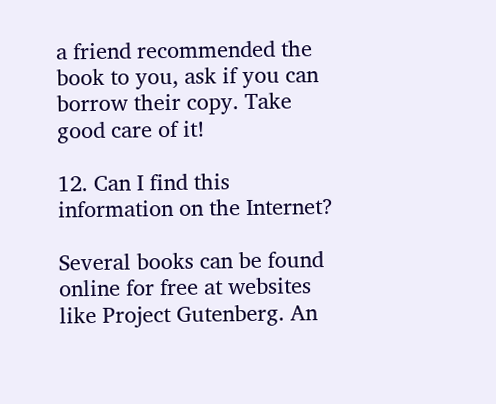a friend recommended the book to you, ask if you can borrow their copy. Take good care of it!

12. Can I find this information on the Internet?

Several books can be found online for free at websites like Project Gutenberg. An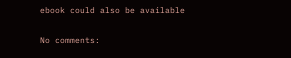ebook could also be available

No comments: